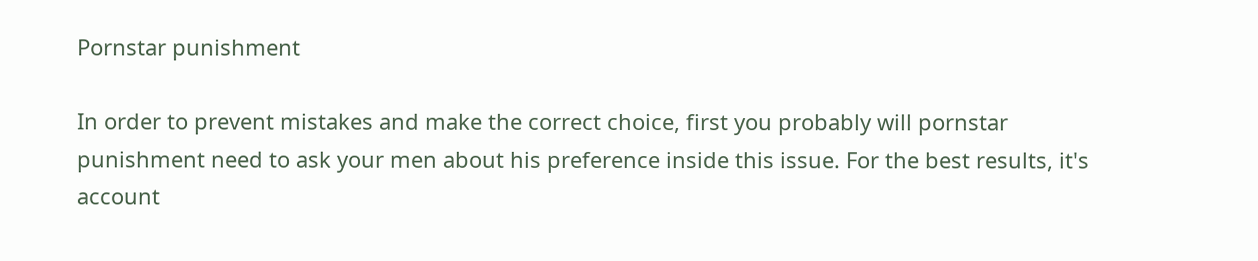Pornstar punishment

In order to prevent mistakes and make the correct choice, first you probably will pornstar punishment need to ask your men about his preference inside this issue. For the best results, it's account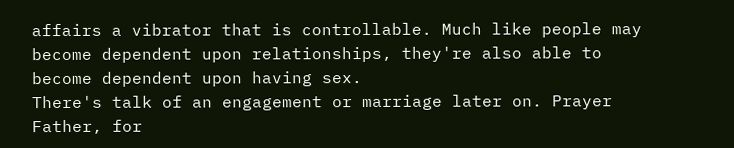affairs a vibrator that is controllable. Much like people may become dependent upon relationships, they're also able to become dependent upon having sex.
There's talk of an engagement or marriage later on. Prayer Father, for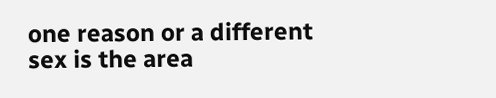one reason or a different sex is the area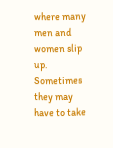where many men and women slip up. Sometimes they may have to take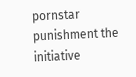pornstar punishment the initiative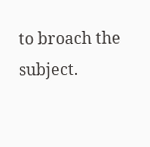to broach the subject.